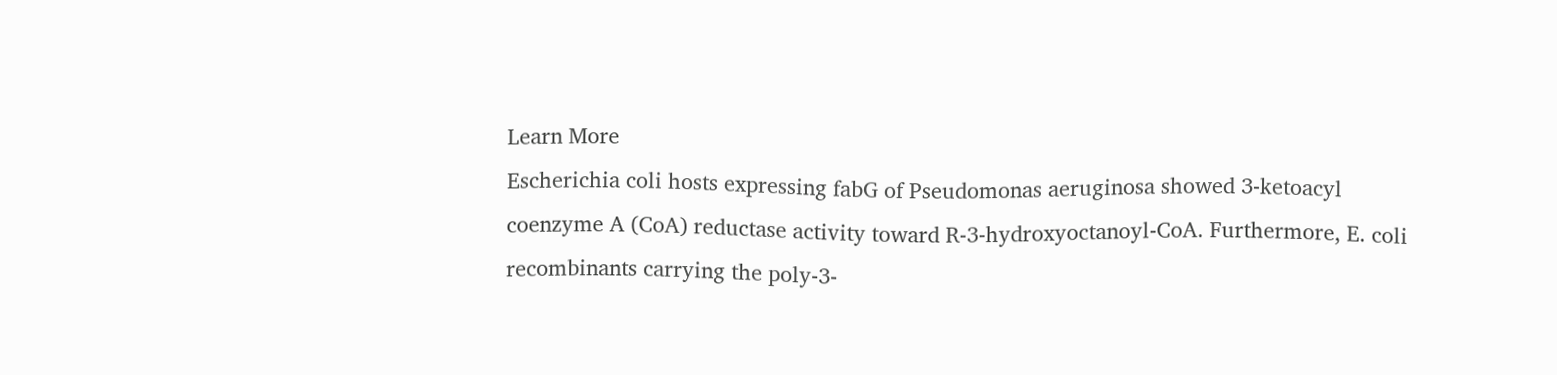Learn More
Escherichia coli hosts expressing fabG of Pseudomonas aeruginosa showed 3-ketoacyl coenzyme A (CoA) reductase activity toward R-3-hydroxyoctanoyl-CoA. Furthermore, E. coli recombinants carrying the poly-3-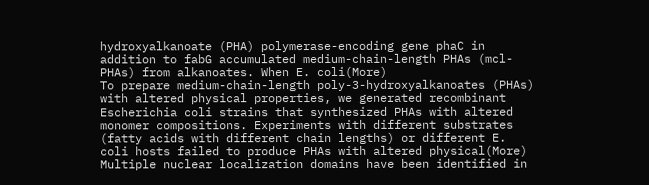hydroxyalkanoate (PHA) polymerase-encoding gene phaC in addition to fabG accumulated medium-chain-length PHAs (mcl-PHAs) from alkanoates. When E. coli(More)
To prepare medium-chain-length poly-3-hydroxyalkanoates (PHAs) with altered physical properties, we generated recombinant Escherichia coli strains that synthesized PHAs with altered monomer compositions. Experiments with different substrates (fatty acids with different chain lengths) or different E. coli hosts failed to produce PHAs with altered physical(More)
Multiple nuclear localization domains have been identified in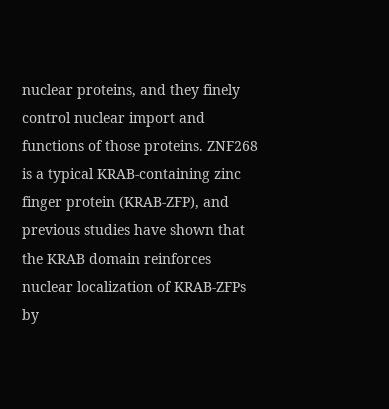nuclear proteins, and they finely control nuclear import and functions of those proteins. ZNF268 is a typical KRAB-containing zinc finger protein (KRAB-ZFP), and previous studies have shown that the KRAB domain reinforces nuclear localization of KRAB-ZFPs by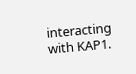interacting with KAP1.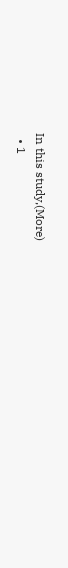In this study,(More)
  • 1